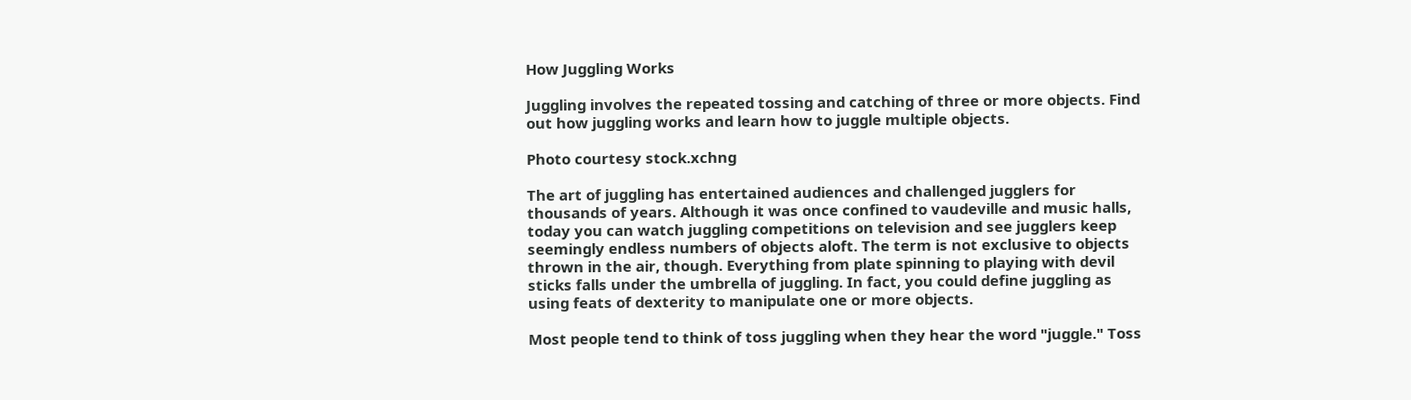How Juggling Works

Juggling involves the repeated tossing and catching of three or more objects. Find out how juggling works and learn how to juggle multiple objects.

Photo courtesy stock.xchng

The art of juggling has entertained audiences and challenged jugglers for thousands of years. Although it was once confined to vaudeville and music halls, today you can watch juggling competitions on television and see jugglers keep seemingly endless numbers of objects aloft. The term is not exclusive to objects thrown in the air, though. Everything from plate spinning to playing with devil sticks falls under the umbrella of juggling. In fact, you could define juggling as using feats of dexterity to manipulate one or more objects.

Most people tend to think of toss juggling when they hear the word "juggle." Toss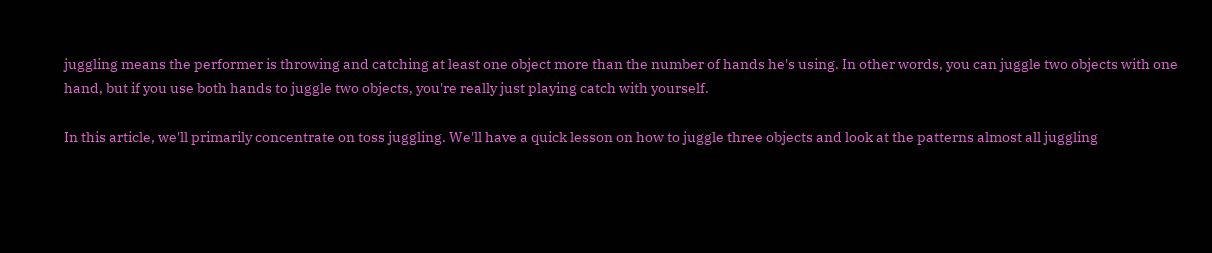juggling means the performer is throwing and catching at least one object more than the number of hands he's using. In other words, you can juggle two objects with one hand, but if you use both hands to juggle two objects, you're really just playing catch with yourself.

In this article, we'll primarily concentrate on toss juggling. We'll have a quick lesson on how to juggle three objects and look at the patterns almost all juggling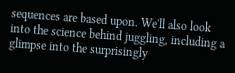sequences are based upon. We'll also look into the science behind juggling, including a glimpse into the surprisingly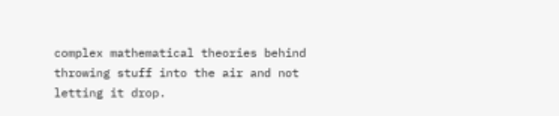complex mathematical theories behind throwing stuff into the air and not letting it drop.